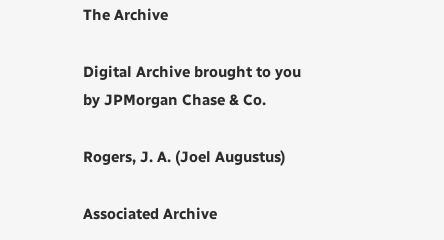The Archive

Digital Archive brought to you
by JPMorgan Chase & Co.

Rogers, J. A. (Joel Augustus)

Associated Archive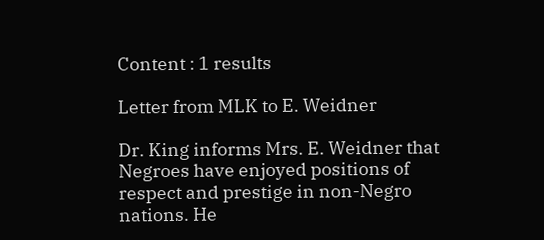Content : 1 results

Letter from MLK to E. Weidner

Dr. King informs Mrs. E. Weidner that Negroes have enjoyed positions of respect and prestige in non-Negro nations. He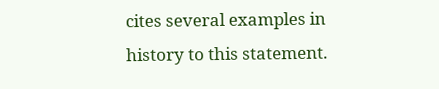cites several examples in history to this statement.